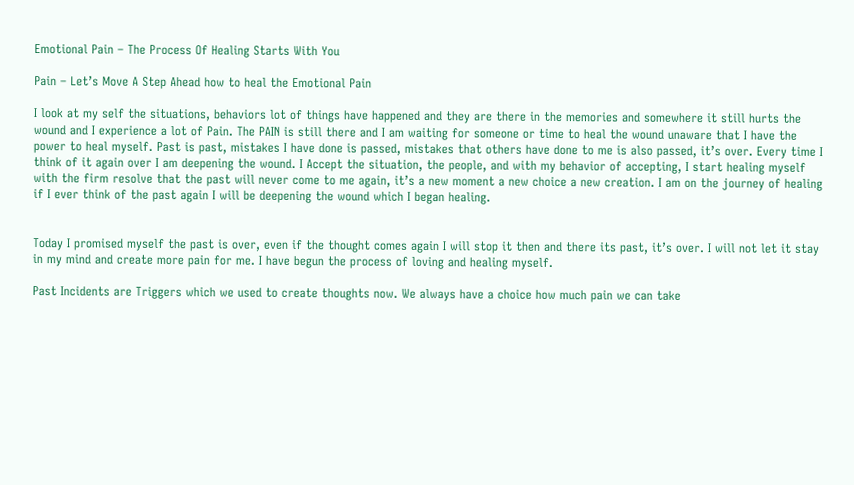Emotional Pain – The Process Of Healing Starts With You

Pain – Let’s Move A Step Ahead how to heal the Emotional Pain

I look at my self the situations, behaviors lot of things have happened and they are there in the memories and somewhere it still hurts the wound and I experience a lot of Pain. The PAIN is still there and I am waiting for someone or time to heal the wound unaware that I have the power to heal myself. Past is past, mistakes I have done is passed, mistakes that others have done to me is also passed, it’s over. Every time I think of it again over I am deepening the wound. I Accept the situation, the people, and with my behavior of accepting, I start healing myself with the firm resolve that the past will never come to me again, it’s a new moment a new choice a new creation. I am on the journey of healing if I ever think of the past again I will be deepening the wound which I began healing.


Today I promised myself the past is over, even if the thought comes again I will stop it then and there its past, it’s over. I will not let it stay in my mind and create more pain for me. I have begun the process of loving and healing myself.

Past Incidents are Triggers which we used to create thoughts now. We always have a choice how much pain we can take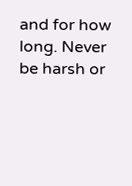and for how long. Never be harsh or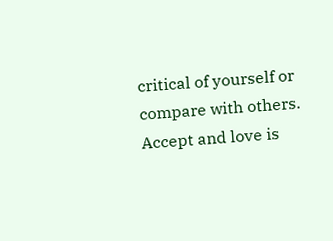critical of yourself or compare with others. Accept and love is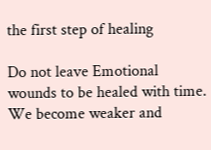the first step of healing

Do not leave Emotional wounds to be healed with time. We become weaker and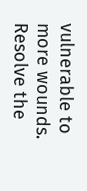vulnerable to more wounds. Resolve the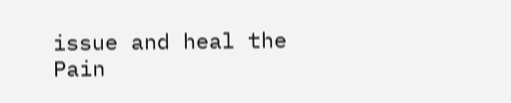issue and heal the Pain